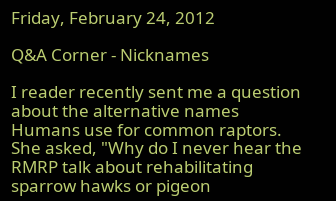Friday, February 24, 2012

Q&A Corner - Nicknames

I reader recently sent me a question about the alternative names Humans use for common raptors. She asked, "Why do I never hear the RMRP talk about rehabilitating sparrow hawks or pigeon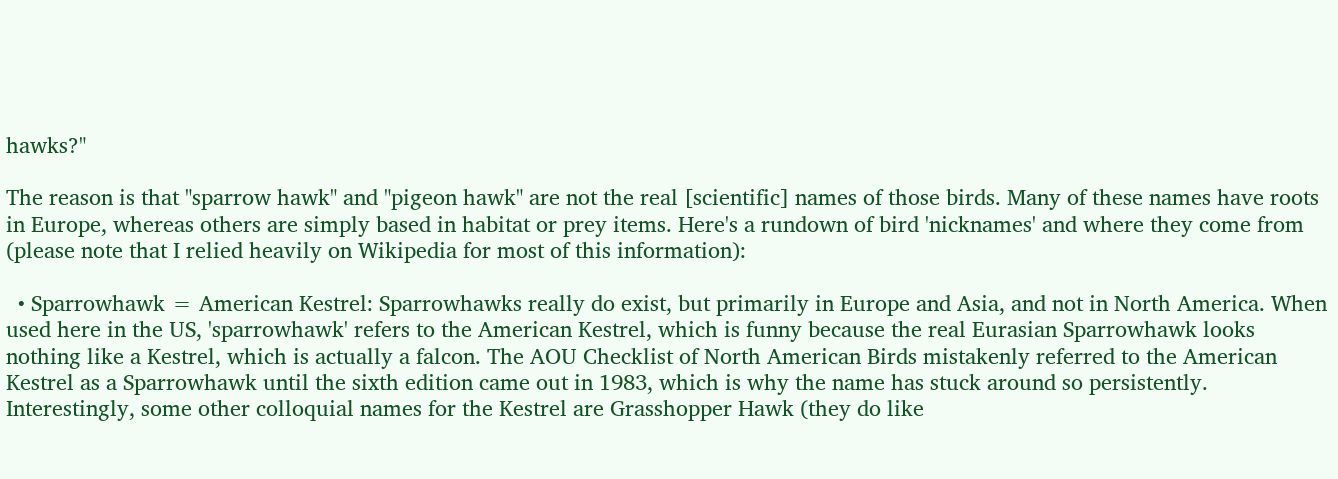hawks?"

The reason is that "sparrow hawk" and "pigeon hawk" are not the real [scientific] names of those birds. Many of these names have roots in Europe, whereas others are simply based in habitat or prey items. Here's a rundown of bird 'nicknames' and where they come from (please note that I relied heavily on Wikipedia for most of this information):

  • Sparrowhawk = American Kestrel: Sparrowhawks really do exist, but primarily in Europe and Asia, and not in North America. When used here in the US, 'sparrowhawk' refers to the American Kestrel, which is funny because the real Eurasian Sparrowhawk looks nothing like a Kestrel, which is actually a falcon. The AOU Checklist of North American Birds mistakenly referred to the American Kestrel as a Sparrowhawk until the sixth edition came out in 1983, which is why the name has stuck around so persistently.  Interestingly, some other colloquial names for the Kestrel are Grasshopper Hawk (they do like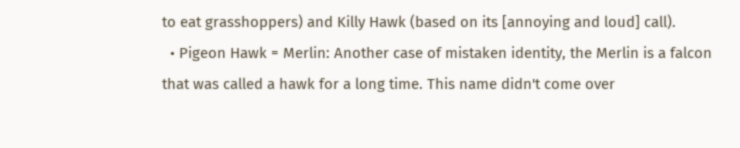to eat grasshoppers) and Killy Hawk (based on its [annoying and loud] call).
  • Pigeon Hawk = Merlin: Another case of mistaken identity, the Merlin is a falcon that was called a hawk for a long time. This name didn't come over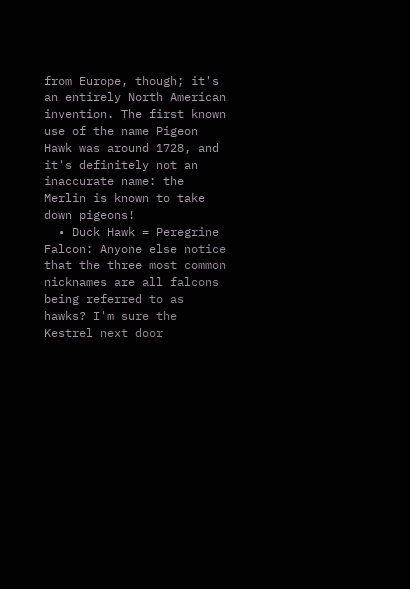from Europe, though; it's an entirely North American invention. The first known use of the name Pigeon Hawk was around 1728, and it's definitely not an inaccurate name: the Merlin is known to take down pigeons!
  • Duck Hawk = Peregrine Falcon: Anyone else notice that the three most common nicknames are all falcons being referred to as hawks? I'm sure the Kestrel next door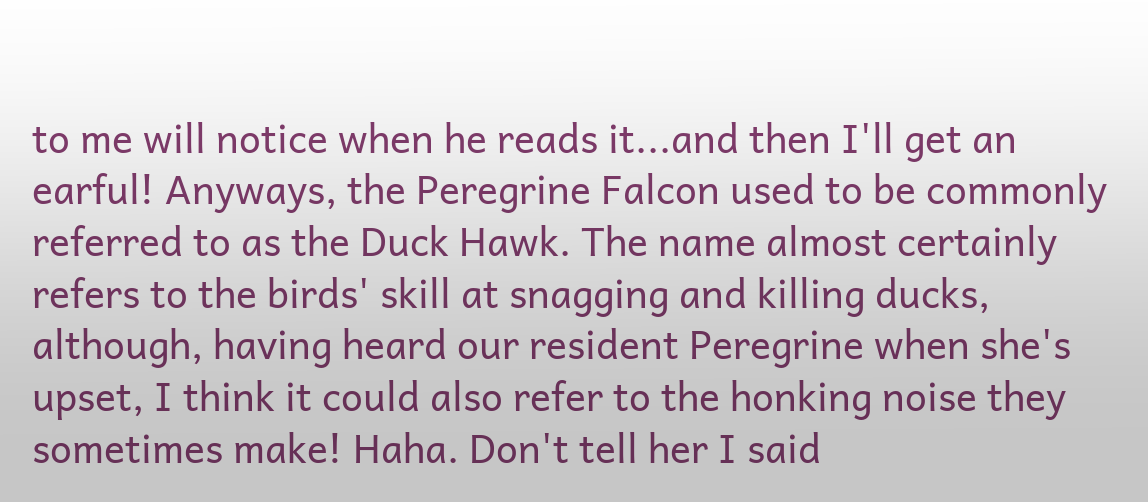to me will notice when he reads it...and then I'll get an earful! Anyways, the Peregrine Falcon used to be commonly referred to as the Duck Hawk. The name almost certainly refers to the birds' skill at snagging and killing ducks, although, having heard our resident Peregrine when she's upset, I think it could also refer to the honking noise they sometimes make! Haha. Don't tell her I said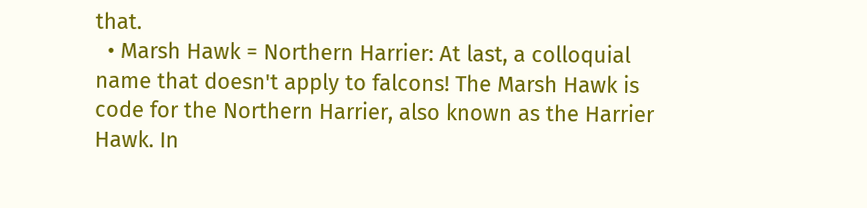that.
  • Marsh Hawk = Northern Harrier: At last, a colloquial name that doesn't apply to falcons! The Marsh Hawk is code for the Northern Harrier, also known as the Harrier Hawk. In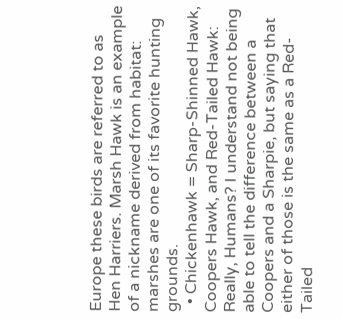Europe these birds are referred to as Hen Harriers. Marsh Hawk is an example of a nickname derived from habitat: marshes are one of its favorite hunting grounds.
  • Chickenhawk = Sharp-Shinned Hawk, Coopers Hawk, and Red-Tailed Hawk: Really, Humans? I understand not being able to tell the difference between a Coopers and a Sharpie, but saying that either of those is the same as a Red-Tailed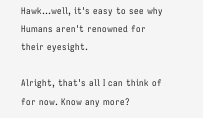Hawk...well, it's easy to see why Humans aren't renowned for their eyesight.

Alright, that's all I can think of for now. Know any more?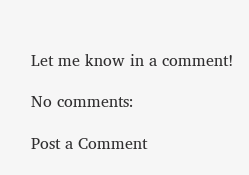Let me know in a comment!

No comments:

Post a Comment